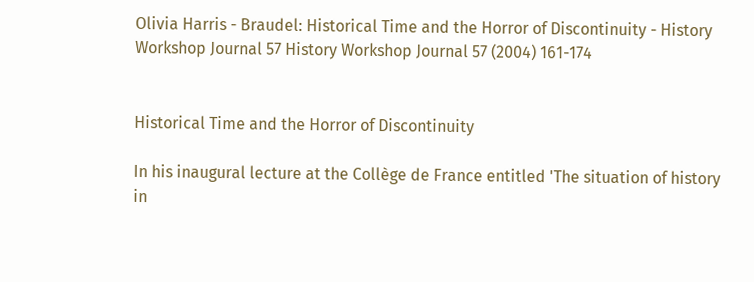Olivia Harris - Braudel: Historical Time and the Horror of Discontinuity - History Workshop Journal 57 History Workshop Journal 57 (2004) 161-174


Historical Time and the Horror of Discontinuity

In his inaugural lecture at the Collège de France entitled 'The situation of history in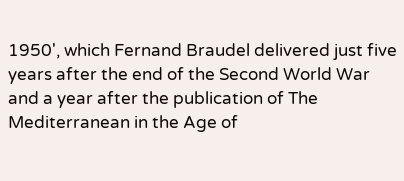1950', which Fernand Braudel delivered just five years after the end of the Second World War and a year after the publication of The Mediterranean in the Age of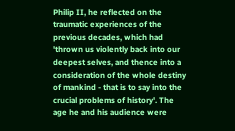Philip II, he reflected on the traumatic experiences of the previous decades, which had 'thrown us violently back into our deepest selves, and thence into a consideration of the whole destiny of mankind - that is to say into the crucial problems of history'. The age he and his audience were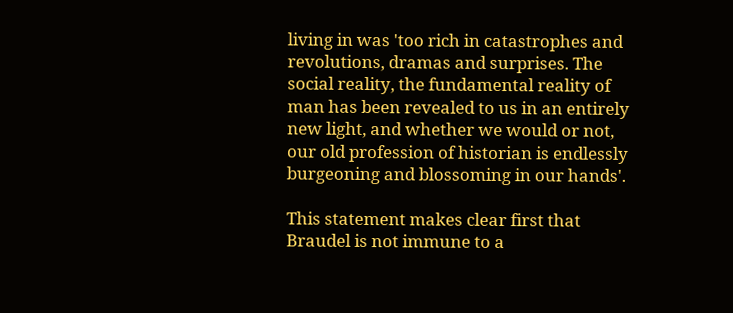living in was 'too rich in catastrophes and revolutions, dramas and surprises. The social reality, the fundamental reality of man has been revealed to us in an entirely new light, and whether we would or not, our old profession of historian is endlessly burgeoning and blossoming in our hands'.

This statement makes clear first that Braudel is not immune to a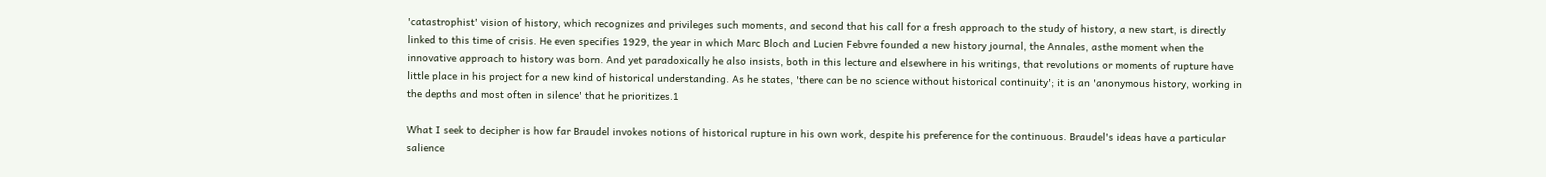'catastrophist' vision of history, which recognizes and privileges such moments, and second that his call for a fresh approach to the study of history, a new start, is directly linked to this time of crisis. He even specifies 1929, the year in which Marc Bloch and Lucien Febvre founded a new history journal, the Annales, asthe moment when the innovative approach to history was born. And yet paradoxically he also insists, both in this lecture and elsewhere in his writings, that revolutions or moments of rupture have little place in his project for a new kind of historical understanding. As he states, 'there can be no science without historical continuity'; it is an 'anonymous history, working in the depths and most often in silence' that he prioritizes.1

What I seek to decipher is how far Braudel invokes notions of historical rupture in his own work, despite his preference for the continuous. Braudel's ideas have a particular salience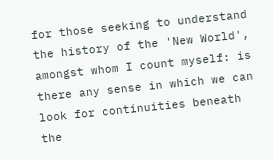for those seeking to understand the history of the 'New World', amongst whom I count myself: is there any sense in which we can look for continuities beneath the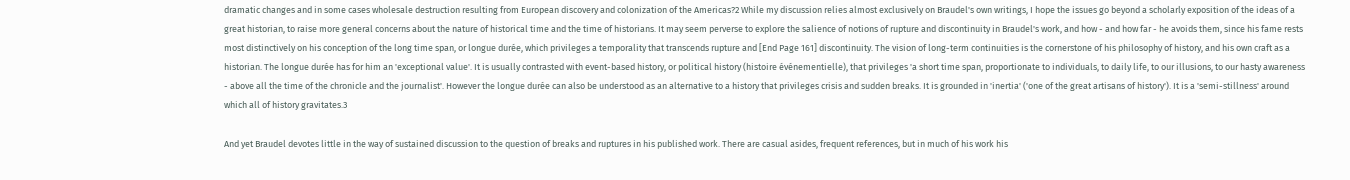dramatic changes and in some cases wholesale destruction resulting from European discovery and colonization of the Americas?2 While my discussion relies almost exclusively on Braudel's own writings, I hope the issues go beyond a scholarly exposition of the ideas of a great historian, to raise more general concerns about the nature of historical time and the time of historians. It may seem perverse to explore the salience of notions of rupture and discontinuity in Braudel's work, and how - and how far - he avoids them, since his fame rests most distinctively on his conception of the long time span, or longue durée, which privileges a temporality that transcends rupture and [End Page 161] discontinuity. The vision of long-term continuities is the cornerstone of his philosophy of history, and his own craft as a historian. The longue durée has for him an 'exceptional value'. It is usually contrasted with event-based history, or political history (histoire événementielle), that privileges 'a short time span, proportionate to individuals, to daily life, to our illusions, to our hasty awareness - above all the time of the chronicle and the journalist'. However the longue durée can also be understood as an alternative to a history that privileges crisis and sudden breaks. It is grounded in 'inertia' ('one of the great artisans of history'). It is a 'semi-stillness' around which all of history gravitates.3

And yet Braudel devotes little in the way of sustained discussion to the question of breaks and ruptures in his published work. There are casual asides, frequent references, but in much of his work his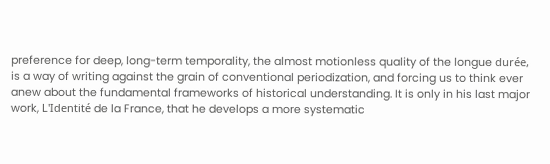preference for deep, long-term temporality, the almost motionless quality of the longue durée, is a way of writing against the grain of conventional periodization, and forcing us to think ever anew about the fundamental frameworks of historical understanding. It is only in his last major work, L'Identité de la France, that he develops a more systematic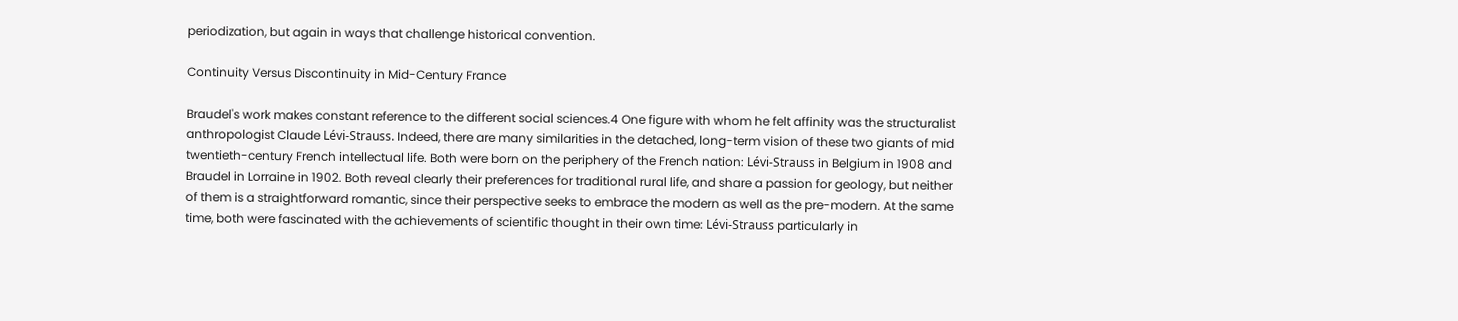periodization, but again in ways that challenge historical convention.

Continuity Versus Discontinuity in Mid-Century France

Braudel's work makes constant reference to the different social sciences.4 One figure with whom he felt affinity was the structuralist anthropologist Claude Lévi-Strauss. Indeed, there are many similarities in the detached, long-term vision of these two giants of mid twentieth-century French intellectual life. Both were born on the periphery of the French nation: Lévi-Strauss in Belgium in 1908 and Braudel in Lorraine in 1902. Both reveal clearly their preferences for traditional rural life, and share a passion for geology, but neither of them is a straightforward romantic, since their perspective seeks to embrace the modern as well as the pre-modern. At the same time, both were fascinated with the achievements of scientific thought in their own time: Lévi-Strauss particularly in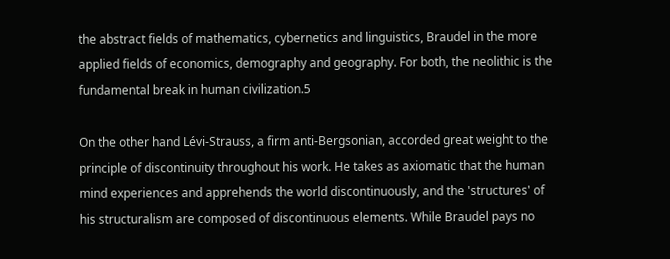the abstract fields of mathematics, cybernetics and linguistics, Braudel in the more applied fields of economics, demography and geography. For both, the neolithic is the fundamental break in human civilization.5

On the other hand Lévi-Strauss, a firm anti-Bergsonian, accorded great weight to the principle of discontinuity throughout his work. He takes as axiomatic that the human mind experiences and apprehends the world discontinuously, and the 'structures' of his structuralism are composed of discontinuous elements. While Braudel pays no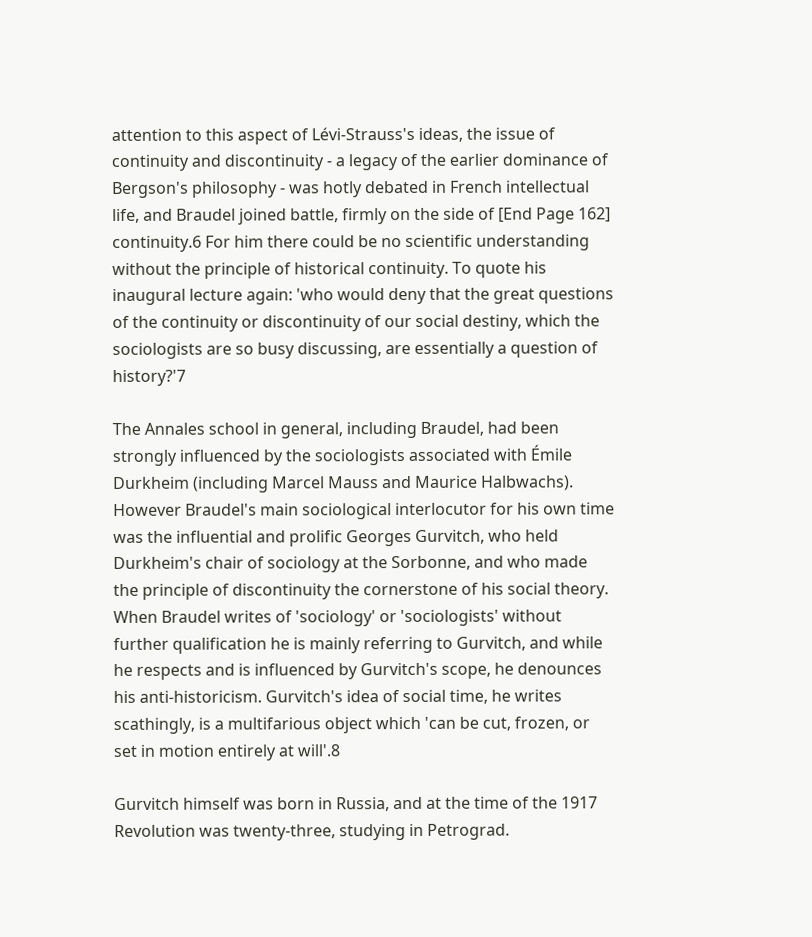attention to this aspect of Lévi-Strauss's ideas, the issue of continuity and discontinuity - a legacy of the earlier dominance of Bergson's philosophy - was hotly debated in French intellectual life, and Braudel joined battle, firmly on the side of [End Page 162] continuity.6 For him there could be no scientific understanding without the principle of historical continuity. To quote his inaugural lecture again: 'who would deny that the great questions of the continuity or discontinuity of our social destiny, which the sociologists are so busy discussing, are essentially a question of history?'7

The Annales school in general, including Braudel, had been strongly influenced by the sociologists associated with Émile Durkheim (including Marcel Mauss and Maurice Halbwachs). However Braudel's main sociological interlocutor for his own time was the influential and prolific Georges Gurvitch, who held Durkheim's chair of sociology at the Sorbonne, and who made the principle of discontinuity the cornerstone of his social theory. When Braudel writes of 'sociology' or 'sociologists' without further qualification he is mainly referring to Gurvitch, and while he respects and is influenced by Gurvitch's scope, he denounces his anti-historicism. Gurvitch's idea of social time, he writes scathingly, is a multifarious object which 'can be cut, frozen, or set in motion entirely at will'.8

Gurvitch himself was born in Russia, and at the time of the 1917 Revolution was twenty-three, studying in Petrograd.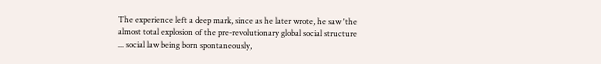The experience left a deep mark, since as he later wrote, he saw 'the almost total explosion of the pre-revolutionary global social structure ... social law being born spontaneously,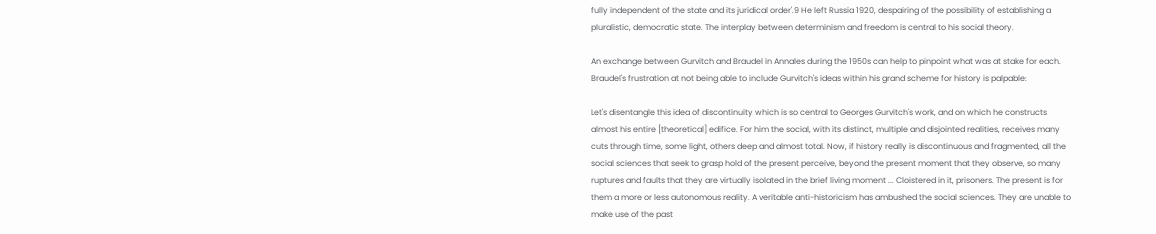fully independent of the state and its juridical order'.9 He left Russia 1920, despairing of the possibility of establishing a pluralistic, democratic state. The interplay between determinism and freedom is central to his social theory.

An exchange between Gurvitch and Braudel in Annales during the 1950s can help to pinpoint what was at stake for each. Braudel's frustration at not being able to include Gurvitch's ideas within his grand scheme for history is palpable:

Let's disentangle this idea of discontinuity which is so central to Georges Gurvitch's work, and on which he constructs almost his entire [theoretical] edifice. For him the social, with its distinct, multiple and disjointed realities, receives many cuts through time, some light, others deep and almost total. Now, if history really is discontinuous and fragmented, all the social sciences that seek to grasp hold of the present perceive, beyond the present moment that they observe, so many ruptures and faults that they are virtually isolated in the brief living moment ... Cloistered in it, prisoners. The present is for them a more or less autonomous reality. A veritable anti-historicism has ambushed the social sciences. They are unable to make use of the past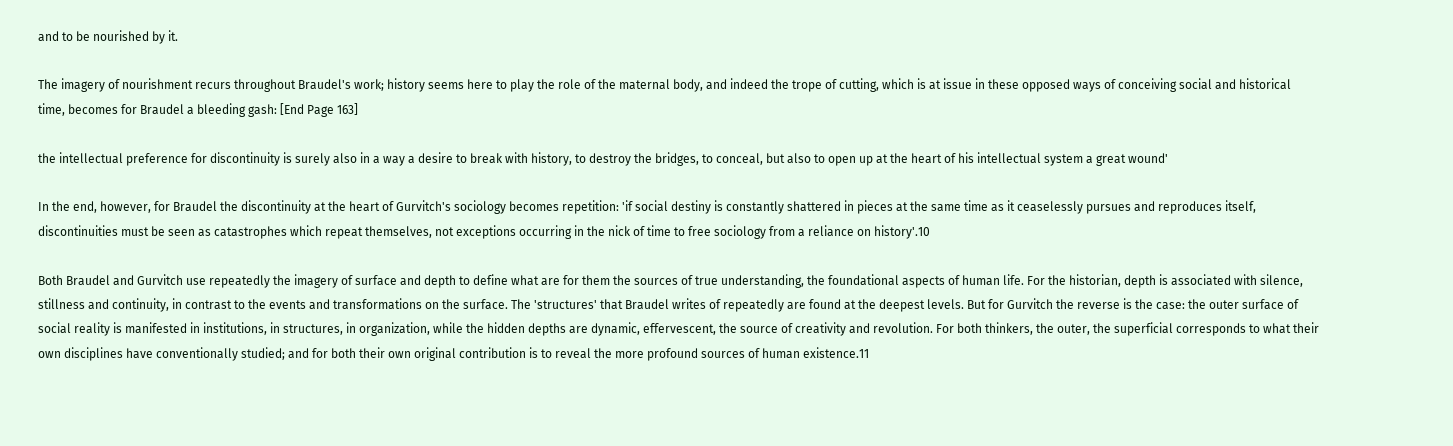and to be nourished by it.

The imagery of nourishment recurs throughout Braudel's work; history seems here to play the role of the maternal body, and indeed the trope of cutting, which is at issue in these opposed ways of conceiving social and historical time, becomes for Braudel a bleeding gash: [End Page 163]

the intellectual preference for discontinuity is surely also in a way a desire to break with history, to destroy the bridges, to conceal, but also to open up at the heart of his intellectual system a great wound'

In the end, however, for Braudel the discontinuity at the heart of Gurvitch's sociology becomes repetition: 'if social destiny is constantly shattered in pieces at the same time as it ceaselessly pursues and reproduces itself, discontinuities must be seen as catastrophes which repeat themselves, not exceptions occurring in the nick of time to free sociology from a reliance on history'.10

Both Braudel and Gurvitch use repeatedly the imagery of surface and depth to define what are for them the sources of true understanding, the foundational aspects of human life. For the historian, depth is associated with silence, stillness and continuity, in contrast to the events and transformations on the surface. The 'structures' that Braudel writes of repeatedly are found at the deepest levels. But for Gurvitch the reverse is the case: the outer surface of social reality is manifested in institutions, in structures, in organization, while the hidden depths are dynamic, effervescent, the source of creativity and revolution. For both thinkers, the outer, the superficial corresponds to what their own disciplines have conventionally studied; and for both their own original contribution is to reveal the more profound sources of human existence.11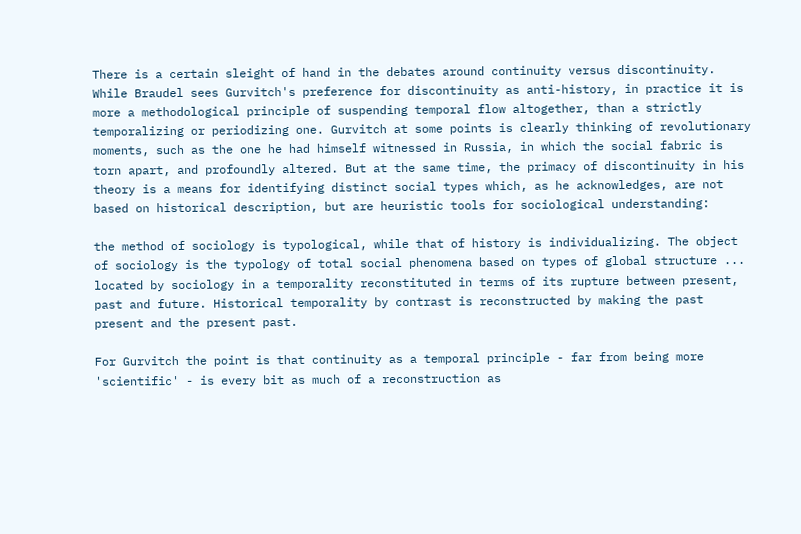There is a certain sleight of hand in the debates around continuity versus discontinuity. While Braudel sees Gurvitch's preference for discontinuity as anti-history, in practice it is more a methodological principle of suspending temporal flow altogether, than a strictly temporalizing or periodizing one. Gurvitch at some points is clearly thinking of revolutionary moments, such as the one he had himself witnessed in Russia, in which the social fabric is torn apart, and profoundly altered. But at the same time, the primacy of discontinuity in his theory is a means for identifying distinct social types which, as he acknowledges, are not based on historical description, but are heuristic tools for sociological understanding:

the method of sociology is typological, while that of history is individualizing. The object of sociology is the typology of total social phenomena based on types of global structure ... located by sociology in a temporality reconstituted in terms of its rupture between present, past and future. Historical temporality by contrast is reconstructed by making the past present and the present past.

For Gurvitch the point is that continuity as a temporal principle - far from being more 'scientific' - is every bit as much of a reconstruction as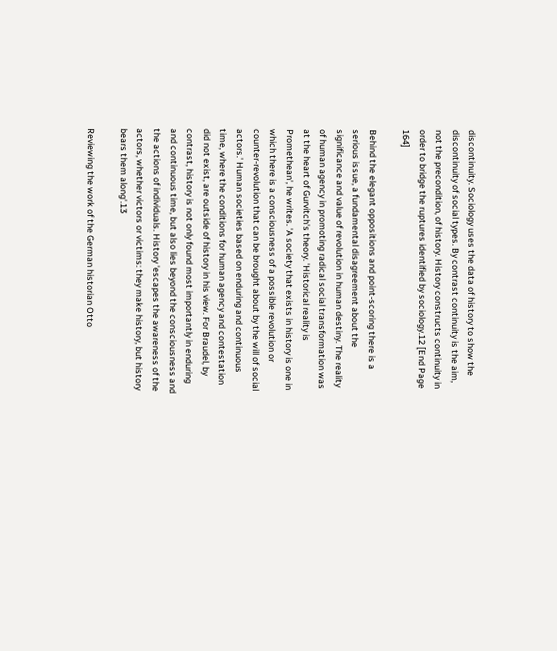discontinuity. Sociology uses the data of history to show the discontinuity of social types. By contrast continuity is the aim, not the precondition, of history. History constructs continuity in order to bridge the ruptures identified by sociology.12 [End Page 164]

Behind the elegant oppositions and point-scoring there is a serious issue, a fundamental disagreement about the significance and value of revolution in human destiny. The reality of human agency in promoting radical social transformation was at the heart of Gurvitch's theory. 'Historical reality is Promethean', he writes. 'A society that exists in history is one in which there is a consciousness of a possible revolution or counter-revolution that can be brought about by the will of social actors.' Human societies based on enduring and continuous time, where the conditions for human agency and contestation did not exist, are outside of history in his view. For Braudel, by contrast, history is not only found most importantly in enduring and continuous time, but also lies beyond the consciousness and the actions of individuals. History 'escapes the awareness of the actors, whether victors or victims: they make history, but history bears them along'.13

Reviewing the work of the German historian Otto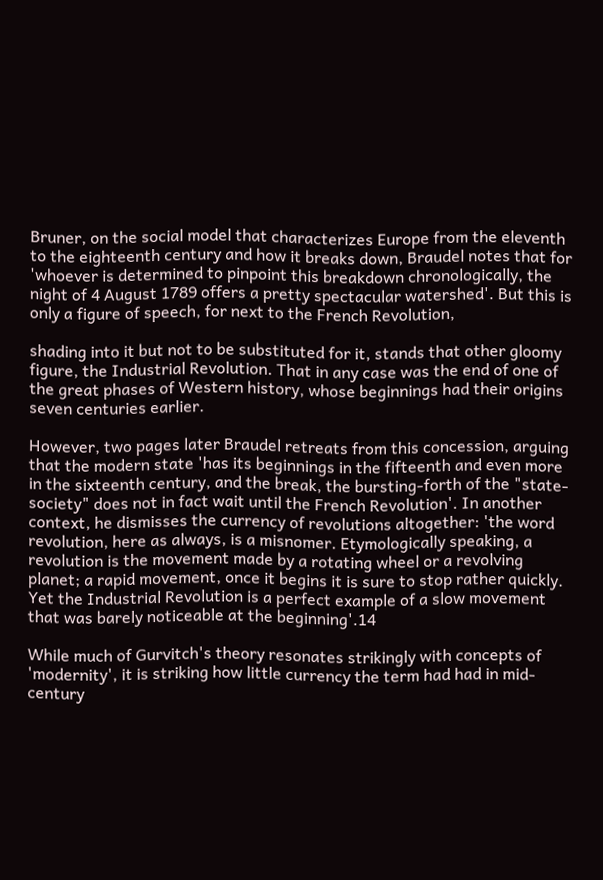Bruner, on the social model that characterizes Europe from the eleventh to the eighteenth century and how it breaks down, Braudel notes that for 'whoever is determined to pinpoint this breakdown chronologically, the night of 4 August 1789 offers a pretty spectacular watershed'. But this is only a figure of speech, for next to the French Revolution,

shading into it but not to be substituted for it, stands that other gloomy figure, the Industrial Revolution. That in any case was the end of one of the great phases of Western history, whose beginnings had their origins seven centuries earlier.

However, two pages later Braudel retreats from this concession, arguing that the modern state 'has its beginnings in the fifteenth and even more in the sixteenth century, and the break, the bursting-forth of the "state-society" does not in fact wait until the French Revolution'. In another context, he dismisses the currency of revolutions altogether: 'the word revolution, here as always, is a misnomer. Etymologically speaking, a revolution is the movement made by a rotating wheel or a revolving planet; a rapid movement, once it begins it is sure to stop rather quickly. Yet the Industrial Revolution is a perfect example of a slow movement that was barely noticeable at the beginning'.14

While much of Gurvitch's theory resonates strikingly with concepts of 'modernity', it is striking how little currency the term had had in mid-century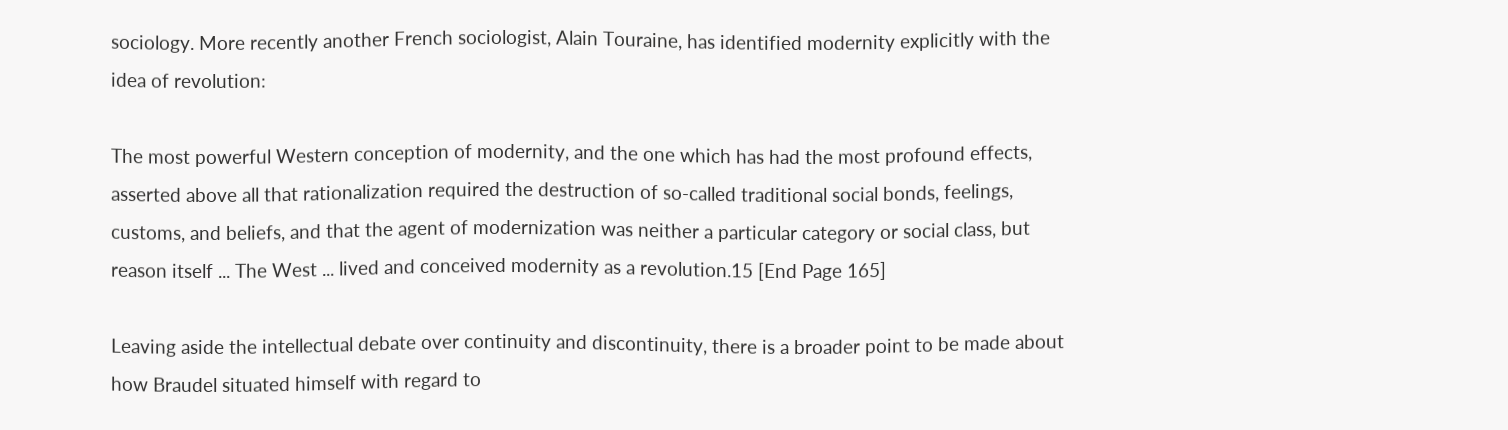sociology. More recently another French sociologist, Alain Touraine, has identified modernity explicitly with the idea of revolution:

The most powerful Western conception of modernity, and the one which has had the most profound effects, asserted above all that rationalization required the destruction of so-called traditional social bonds, feelings, customs, and beliefs, and that the agent of modernization was neither a particular category or social class, but reason itself ... The West ... lived and conceived modernity as a revolution.15 [End Page 165]

Leaving aside the intellectual debate over continuity and discontinuity, there is a broader point to be made about how Braudel situated himself with regard to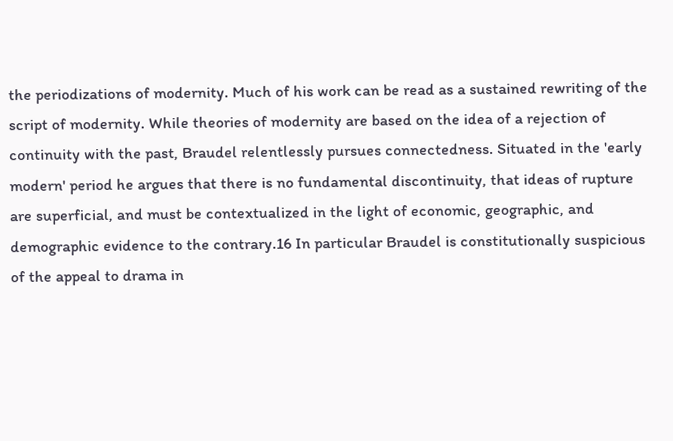the periodizations of modernity. Much of his work can be read as a sustained rewriting of the script of modernity. While theories of modernity are based on the idea of a rejection of continuity with the past, Braudel relentlessly pursues connectedness. Situated in the 'early modern' period he argues that there is no fundamental discontinuity, that ideas of rupture are superficial, and must be contextualized in the light of economic, geographic, and demographic evidence to the contrary.16 In particular Braudel is constitutionally suspicious of the appeal to drama in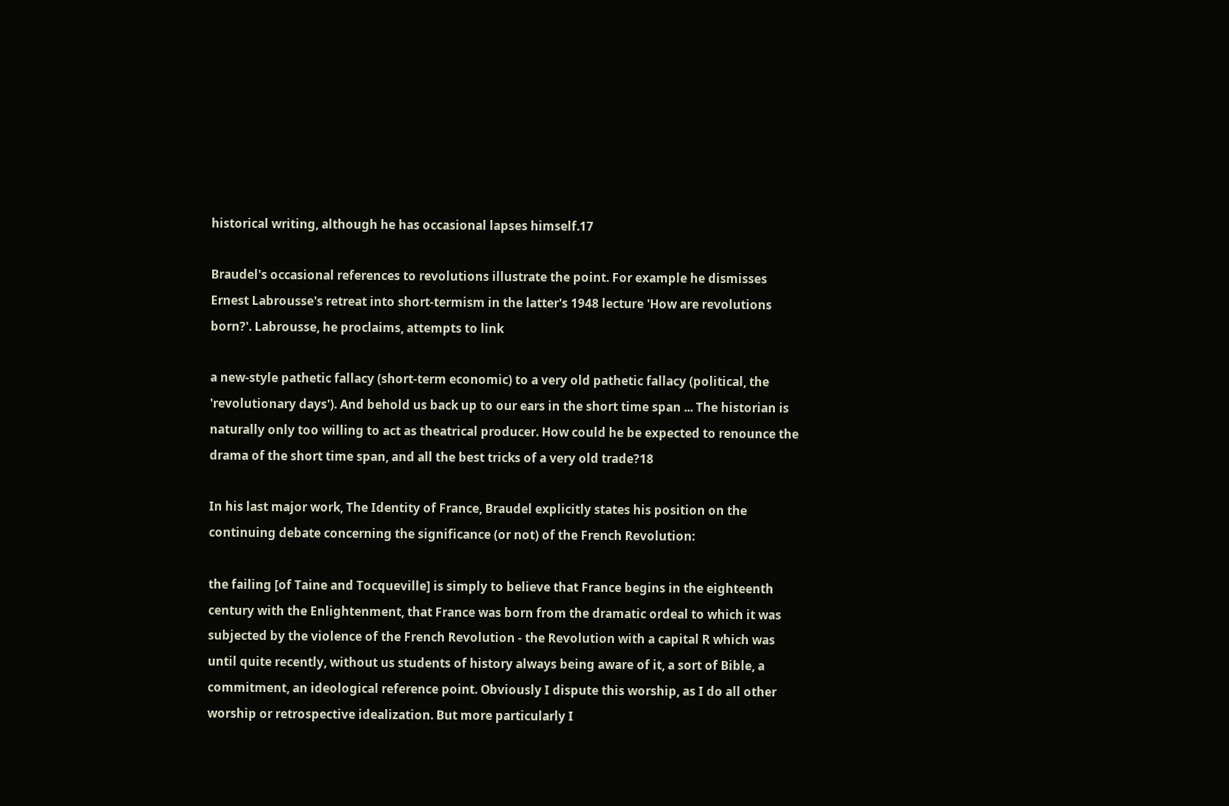historical writing, although he has occasional lapses himself.17

Braudel's occasional references to revolutions illustrate the point. For example he dismisses Ernest Labrousse's retreat into short-termism in the latter's 1948 lecture 'How are revolutions born?'. Labrousse, he proclaims, attempts to link

a new-style pathetic fallacy (short-term economic) to a very old pathetic fallacy (political, the 'revolutionary days'). And behold us back up to our ears in the short time span ... The historian is naturally only too willing to act as theatrical producer. How could he be expected to renounce the drama of the short time span, and all the best tricks of a very old trade?18

In his last major work, The Identity of France, Braudel explicitly states his position on the continuing debate concerning the significance (or not) of the French Revolution:

the failing [of Taine and Tocqueville] is simply to believe that France begins in the eighteenth century with the Enlightenment, that France was born from the dramatic ordeal to which it was subjected by the violence of the French Revolution - the Revolution with a capital R which was until quite recently, without us students of history always being aware of it, a sort of Bible, a commitment, an ideological reference point. Obviously I dispute this worship, as I do all other worship or retrospective idealization. But more particularly I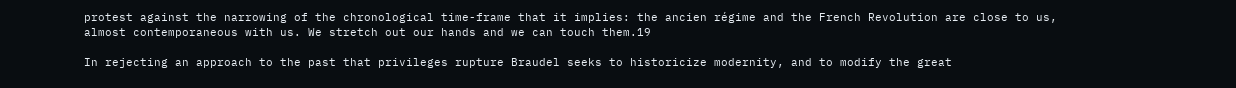protest against the narrowing of the chronological time-frame that it implies: the ancien régime and the French Revolution are close to us, almost contemporaneous with us. We stretch out our hands and we can touch them.19

In rejecting an approach to the past that privileges rupture Braudel seeks to historicize modernity, and to modify the great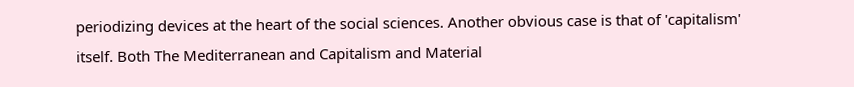periodizing devices at the heart of the social sciences. Another obvious case is that of 'capitalism' itself. Both The Mediterranean and Capitalism and Material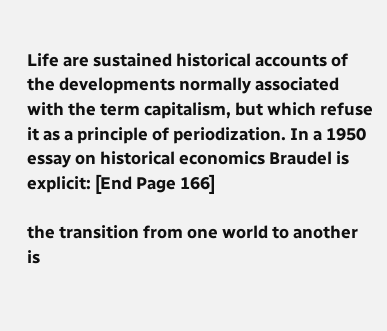Life are sustained historical accounts of the developments normally associated with the term capitalism, but which refuse it as a principle of periodization. In a 1950 essay on historical economics Braudel is explicit: [End Page 166]

the transition from one world to another is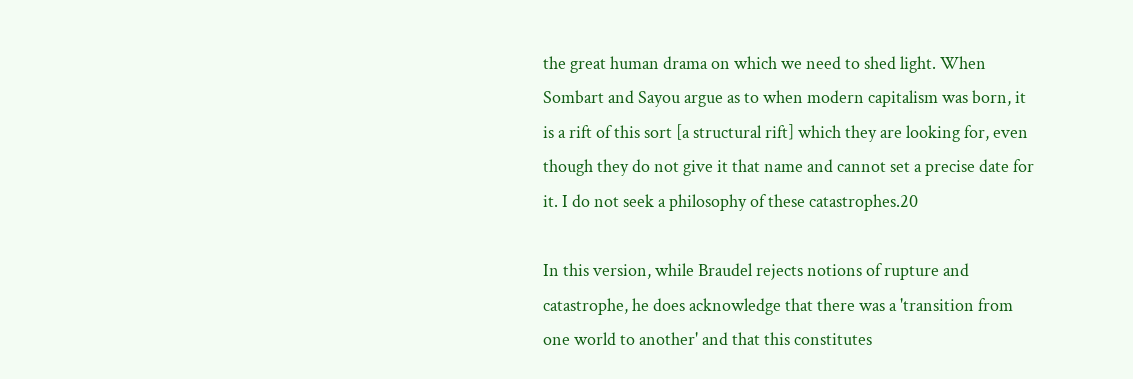the great human drama on which we need to shed light. When Sombart and Sayou argue as to when modern capitalism was born, it is a rift of this sort [a structural rift] which they are looking for, even though they do not give it that name and cannot set a precise date for it. I do not seek a philosophy of these catastrophes.20

In this version, while Braudel rejects notions of rupture and catastrophe, he does acknowledge that there was a 'transition from one world to another' and that this constitutes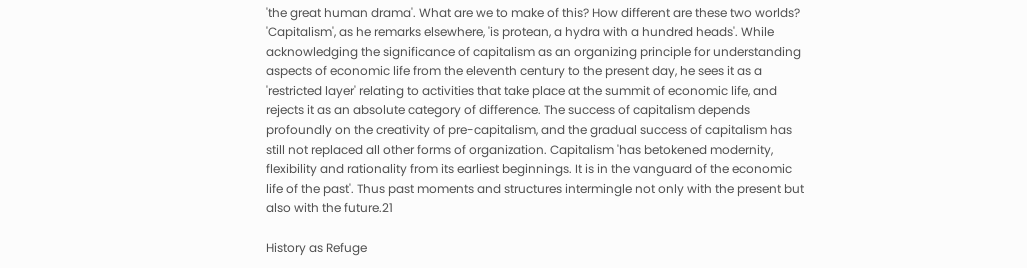'the great human drama'. What are we to make of this? How different are these two worlds? 'Capitalism', as he remarks elsewhere, 'is protean, a hydra with a hundred heads'. While acknowledging the significance of capitalism as an organizing principle for understanding aspects of economic life from the eleventh century to the present day, he sees it as a 'restricted layer' relating to activities that take place at the summit of economic life, and rejects it as an absolute category of difference. The success of capitalism depends profoundly on the creativity of pre-capitalism, and the gradual success of capitalism has still not replaced all other forms of organization. Capitalism 'has betokened modernity, flexibility and rationality from its earliest beginnings. It is in the vanguard of the economic life of the past'. Thus past moments and structures intermingle not only with the present but also with the future.21

History as Refuge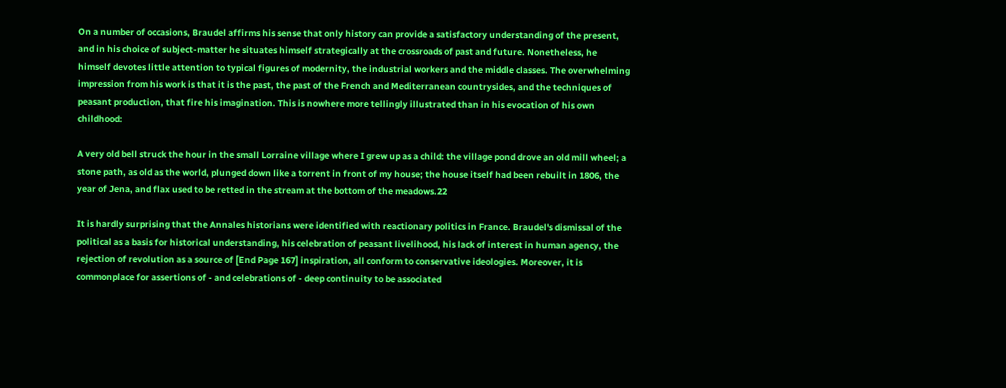On a number of occasions, Braudel affirms his sense that only history can provide a satisfactory understanding of the present, and in his choice of subject-matter he situates himself strategically at the crossroads of past and future. Nonetheless, he himself devotes little attention to typical figures of modernity, the industrial workers and the middle classes. The overwhelming impression from his work is that it is the past, the past of the French and Mediterranean countrysides, and the techniques of peasant production, that fire his imagination. This is nowhere more tellingly illustrated than in his evocation of his own childhood:

A very old bell struck the hour in the small Lorraine village where I grew up as a child: the village pond drove an old mill wheel; a stone path, as old as the world, plunged down like a torrent in front of my house; the house itself had been rebuilt in 1806, the year of Jena, and flax used to be retted in the stream at the bottom of the meadows.22

It is hardly surprising that the Annales historians were identified with reactionary politics in France. Braudel's dismissal of the political as a basis for historical understanding, his celebration of peasant livelihood, his lack of interest in human agency, the rejection of revolution as a source of [End Page 167] inspiration, all conform to conservative ideologies. Moreover, it is commonplace for assertions of - and celebrations of - deep continuity to be associated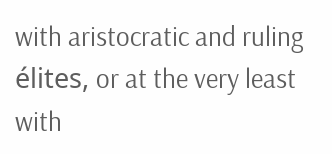with aristocratic and ruling élites, or at the very least with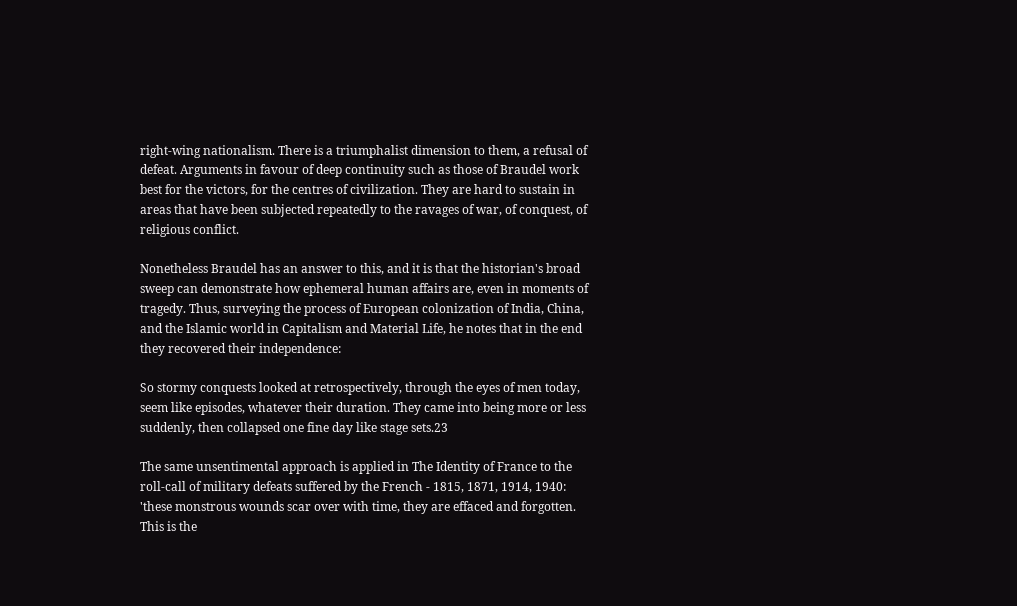right-wing nationalism. There is a triumphalist dimension to them, a refusal of defeat. Arguments in favour of deep continuity such as those of Braudel work best for the victors, for the centres of civilization. They are hard to sustain in areas that have been subjected repeatedly to the ravages of war, of conquest, of religious conflict.

Nonetheless Braudel has an answer to this, and it is that the historian's broad sweep can demonstrate how ephemeral human affairs are, even in moments of tragedy. Thus, surveying the process of European colonization of India, China, and the Islamic world in Capitalism and Material Life, he notes that in the end they recovered their independence:

So stormy conquests looked at retrospectively, through the eyes of men today, seem like episodes, whatever their duration. They came into being more or less suddenly, then collapsed one fine day like stage sets.23

The same unsentimental approach is applied in The Identity of France to the roll-call of military defeats suffered by the French - 1815, 1871, 1914, 1940: 'these monstrous wounds scar over with time, they are effaced and forgotten. This is the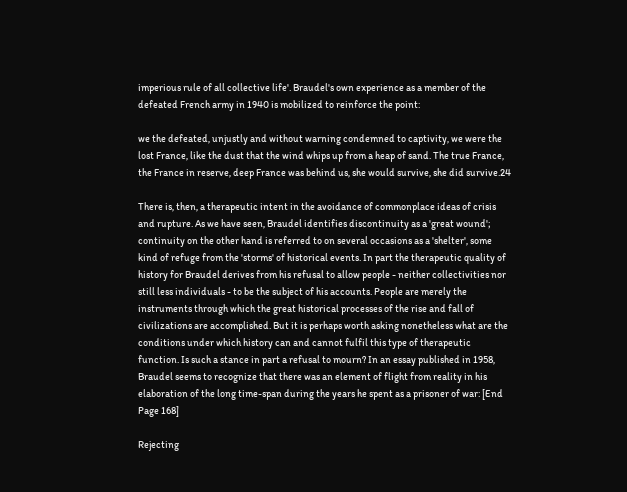imperious rule of all collective life'. Braudel's own experience as a member of the defeated French army in 1940 is mobilized to reinforce the point:

we the defeated, unjustly and without warning condemned to captivity, we were the lost France, like the dust that the wind whips up from a heap of sand. The true France, the France in reserve, deep France was behind us, she would survive, she did survive.24

There is, then, a therapeutic intent in the avoidance of commonplace ideas of crisis and rupture. As we have seen, Braudel identifies discontinuity as a 'great wound'; continuity on the other hand is referred to on several occasions as a 'shelter', some kind of refuge from the 'storms' of historical events. In part the therapeutic quality of history for Braudel derives from his refusal to allow people - neither collectivities nor still less individuals - to be the subject of his accounts. People are merely the instruments through which the great historical processes of the rise and fall of civilizations are accomplished. But it is perhaps worth asking nonetheless what are the conditions under which history can and cannot fulfil this type of therapeutic function. Is such a stance in part a refusal to mourn? In an essay published in 1958, Braudel seems to recognize that there was an element of flight from reality in his elaboration of the long time-span during the years he spent as a prisoner of war: [End Page 168]

Rejecting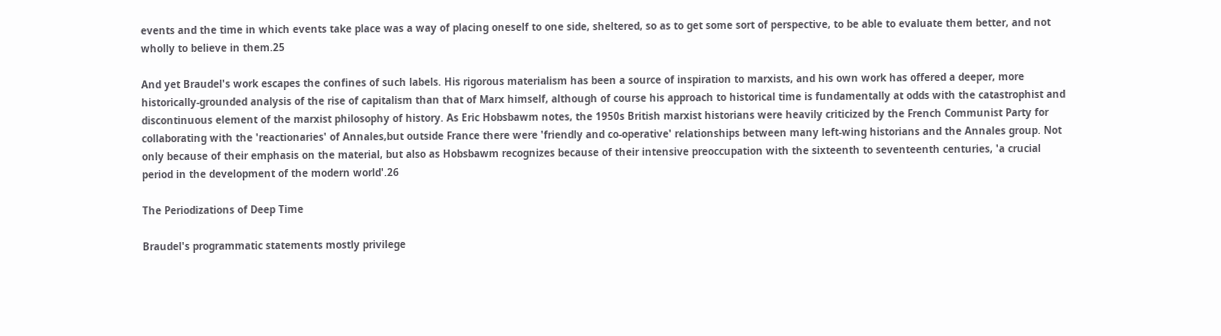events and the time in which events take place was a way of placing oneself to one side, sheltered, so as to get some sort of perspective, to be able to evaluate them better, and not wholly to believe in them.25

And yet Braudel's work escapes the confines of such labels. His rigorous materialism has been a source of inspiration to marxists, and his own work has offered a deeper, more historically-grounded analysis of the rise of capitalism than that of Marx himself, although of course his approach to historical time is fundamentally at odds with the catastrophist and discontinuous element of the marxist philosophy of history. As Eric Hobsbawm notes, the 1950s British marxist historians were heavily criticized by the French Communist Party for collaborating with the 'reactionaries' of Annales,but outside France there were 'friendly and co-operative' relationships between many left-wing historians and the Annales group. Not only because of their emphasis on the material, but also as Hobsbawm recognizes because of their intensive preoccupation with the sixteenth to seventeenth centuries, 'a crucial period in the development of the modern world'.26

The Periodizations of Deep Time

Braudel's programmatic statements mostly privilege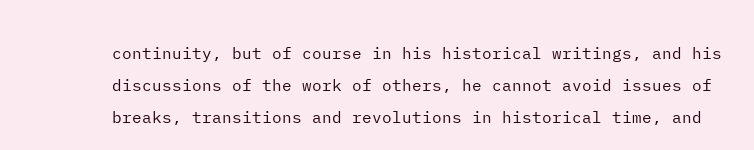continuity, but of course in his historical writings, and his discussions of the work of others, he cannot avoid issues of breaks, transitions and revolutions in historical time, and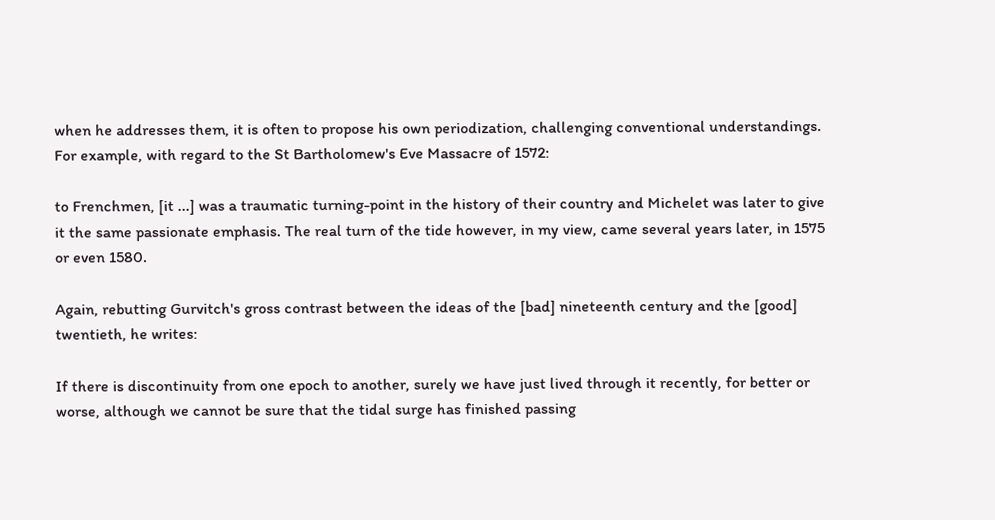when he addresses them, it is often to propose his own periodization, challenging conventional understandings. For example, with regard to the St Bartholomew's Eve Massacre of 1572:

to Frenchmen, [it ...] was a traumatic turning-point in the history of their country and Michelet was later to give it the same passionate emphasis. The real turn of the tide however, in my view, came several years later, in 1575 or even 1580.

Again, rebutting Gurvitch's gross contrast between the ideas of the [bad] nineteenth century and the [good] twentieth, he writes:

If there is discontinuity from one epoch to another, surely we have just lived through it recently, for better or worse, although we cannot be sure that the tidal surge has finished passing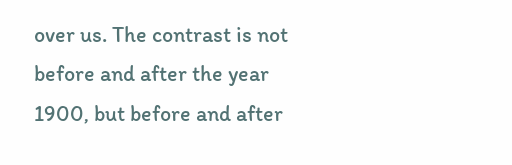over us. The contrast is not before and after the year 1900, but before and after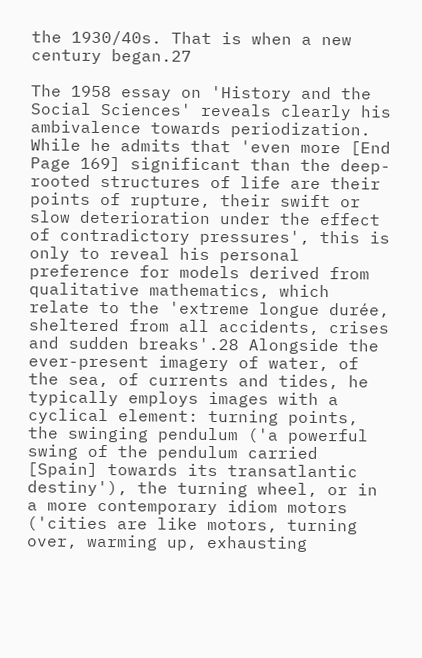the 1930/40s. That is when a new century began.27

The 1958 essay on 'History and the Social Sciences' reveals clearly his ambivalence towards periodization. While he admits that 'even more [End Page 169] significant than the deep-rooted structures of life are their points of rupture, their swift or slow deterioration under the effect of contradictory pressures', this is only to reveal his personal preference for models derived from qualitative mathematics, which relate to the 'extreme longue durée, sheltered from all accidents, crises and sudden breaks'.28 Alongside the ever-present imagery of water, of the sea, of currents and tides, he typically employs images with a cyclical element: turning points, the swinging pendulum ('a powerful swing of the pendulum carried [Spain] towards its transatlantic destiny'), the turning wheel, or in a more contemporary idiom motors ('cities are like motors, turning over, warming up, exhausting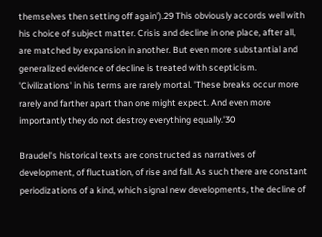themselves then setting off again').29 This obviously accords well with his choice of subject matter. Crisis and decline in one place, after all, are matched by expansion in another. But even more substantial and generalized evidence of decline is treated with scepticism. 'Civilizations' in his terms are rarely mortal. 'These breaks occur more rarely and farther apart than one might expect. And even more importantly they do not destroy everything equally.'30

Braudel's historical texts are constructed as narratives of development, of fluctuation, of rise and fall. As such there are constant periodizations of a kind, which signal new developments, the decline of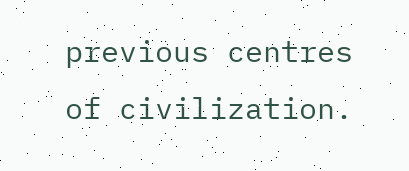previous centres of civilization.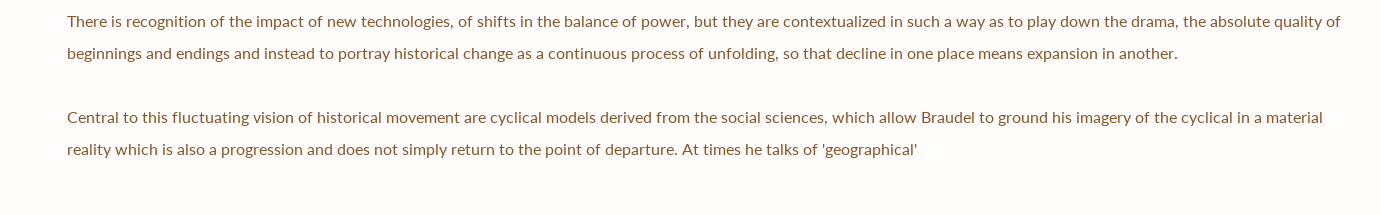There is recognition of the impact of new technologies, of shifts in the balance of power, but they are contextualized in such a way as to play down the drama, the absolute quality of beginnings and endings and instead to portray historical change as a continuous process of unfolding, so that decline in one place means expansion in another.

Central to this fluctuating vision of historical movement are cyclical models derived from the social sciences, which allow Braudel to ground his imagery of the cyclical in a material reality which is also a progression and does not simply return to the point of departure. At times he talks of 'geographical'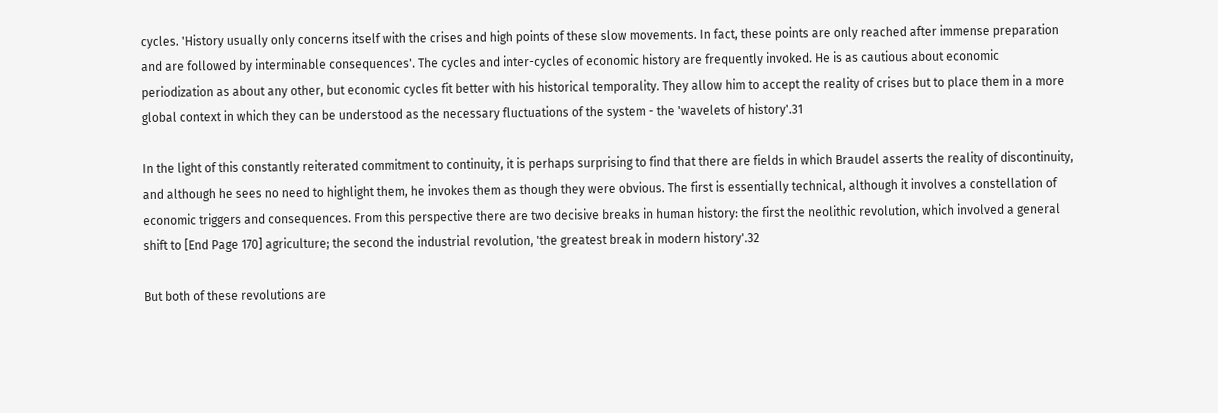cycles. 'History usually only concerns itself with the crises and high points of these slow movements. In fact, these points are only reached after immense preparation and are followed by interminable consequences'. The cycles and inter-cycles of economic history are frequently invoked. He is as cautious about economic periodization as about any other, but economic cycles fit better with his historical temporality. They allow him to accept the reality of crises but to place them in a more global context in which they can be understood as the necessary fluctuations of the system - the 'wavelets of history'.31

In the light of this constantly reiterated commitment to continuity, it is perhaps surprising to find that there are fields in which Braudel asserts the reality of discontinuity, and although he sees no need to highlight them, he invokes them as though they were obvious. The first is essentially technical, although it involves a constellation of economic triggers and consequences. From this perspective there are two decisive breaks in human history: the first the neolithic revolution, which involved a general shift to [End Page 170] agriculture; the second the industrial revolution, 'the greatest break in modern history'.32

But both of these revolutions are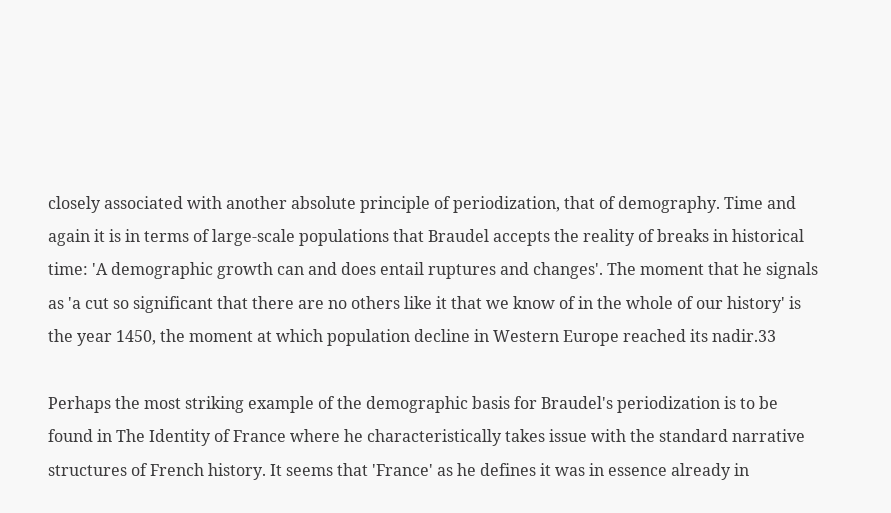closely associated with another absolute principle of periodization, that of demography. Time and again it is in terms of large-scale populations that Braudel accepts the reality of breaks in historical time: 'A demographic growth can and does entail ruptures and changes'. The moment that he signals as 'a cut so significant that there are no others like it that we know of in the whole of our history' is the year 1450, the moment at which population decline in Western Europe reached its nadir.33

Perhaps the most striking example of the demographic basis for Braudel's periodization is to be found in The Identity of France where he characteristically takes issue with the standard narrative structures of French history. It seems that 'France' as he defines it was in essence already in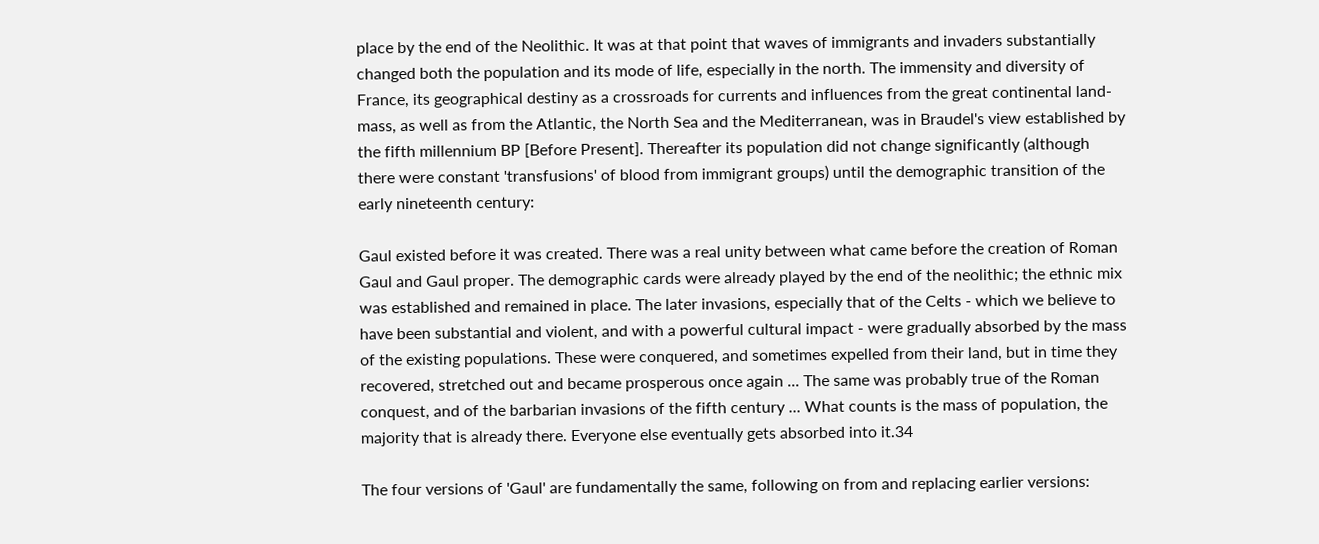place by the end of the Neolithic. It was at that point that waves of immigrants and invaders substantially changed both the population and its mode of life, especially in the north. The immensity and diversity of France, its geographical destiny as a crossroads for currents and influences from the great continental land-mass, as well as from the Atlantic, the North Sea and the Mediterranean, was in Braudel's view established by the fifth millennium BP [Before Present]. Thereafter its population did not change significantly (although there were constant 'transfusions' of blood from immigrant groups) until the demographic transition of the early nineteenth century:

Gaul existed before it was created. There was a real unity between what came before the creation of Roman Gaul and Gaul proper. The demographic cards were already played by the end of the neolithic; the ethnic mix was established and remained in place. The later invasions, especially that of the Celts - which we believe to have been substantial and violent, and with a powerful cultural impact - were gradually absorbed by the mass of the existing populations. These were conquered, and sometimes expelled from their land, but in time they recovered, stretched out and became prosperous once again ... The same was probably true of the Roman conquest, and of the barbarian invasions of the fifth century ... What counts is the mass of population, the majority that is already there. Everyone else eventually gets absorbed into it.34

The four versions of 'Gaul' are fundamentally the same, following on from and replacing earlier versions: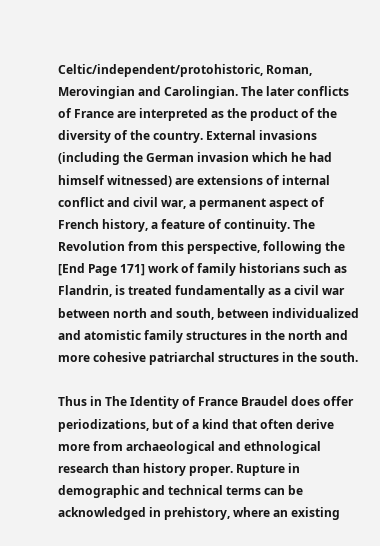Celtic/independent/protohistoric, Roman, Merovingian and Carolingian. The later conflicts of France are interpreted as the product of the diversity of the country. External invasions (including the German invasion which he had himself witnessed) are extensions of internal conflict and civil war, a permanent aspect of French history, a feature of continuity. The Revolution from this perspective, following the [End Page 171] work of family historians such as Flandrin, is treated fundamentally as a civil war between north and south, between individualized and atomistic family structures in the north and more cohesive patriarchal structures in the south.

Thus in The Identity of France Braudel does offer periodizations, but of a kind that often derive more from archaeological and ethnological research than history proper. Rupture in demographic and technical terms can be acknowledged in prehistory, where an existing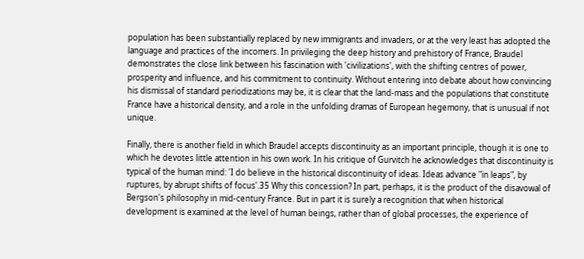population has been substantially replaced by new immigrants and invaders, or at the very least has adopted the language and practices of the incomers. In privileging the deep history and prehistory of France, Braudel demonstrates the close link between his fascination with 'civilizations', with the shifting centres of power, prosperity and influence, and his commitment to continuity. Without entering into debate about how convincing his dismissal of standard periodizations may be, it is clear that the land-mass and the populations that constitute France have a historical density, and a role in the unfolding dramas of European hegemony, that is unusual if not unique.

Finally, there is another field in which Braudel accepts discontinuity as an important principle, though it is one to which he devotes little attention in his own work. In his critique of Gurvitch he acknowledges that discontinuity is typical of the human mind: 'I do believe in the historical discontinuity of ideas. Ideas advance "in leaps", by ruptures, by abrupt shifts of focus'.35 Why this concession? In part, perhaps, it is the product of the disavowal of Bergson's philosophy in mid-century France. But in part it is surely a recognition that when historical development is examined at the level of human beings, rather than of global processes, the experience of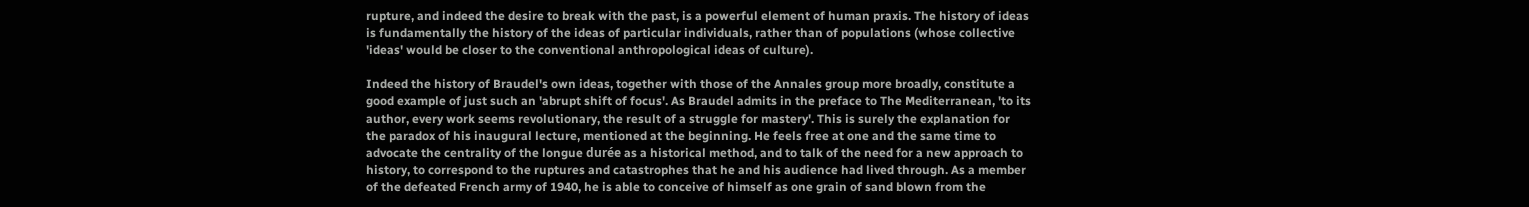rupture, and indeed the desire to break with the past, is a powerful element of human praxis. The history of ideas is fundamentally the history of the ideas of particular individuals, rather than of populations (whose collective 'ideas' would be closer to the conventional anthropological ideas of culture).

Indeed the history of Braudel's own ideas, together with those of the Annales group more broadly, constitute a good example of just such an 'abrupt shift of focus'. As Braudel admits in the preface to The Mediterranean, 'to its author, every work seems revolutionary, the result of a struggle for mastery'. This is surely the explanation for the paradox of his inaugural lecture, mentioned at the beginning. He feels free at one and the same time to advocate the centrality of the longue durée as a historical method, and to talk of the need for a new approach to history, to correspond to the ruptures and catastrophes that he and his audience had lived through. As a member of the defeated French army of 1940, he is able to conceive of himself as one grain of sand blown from the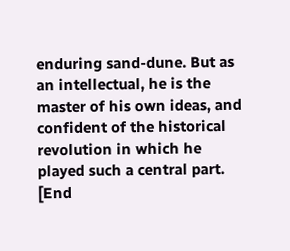enduring sand-dune. But as an intellectual, he is the master of his own ideas, and confident of the historical revolution in which he played such a central part. [End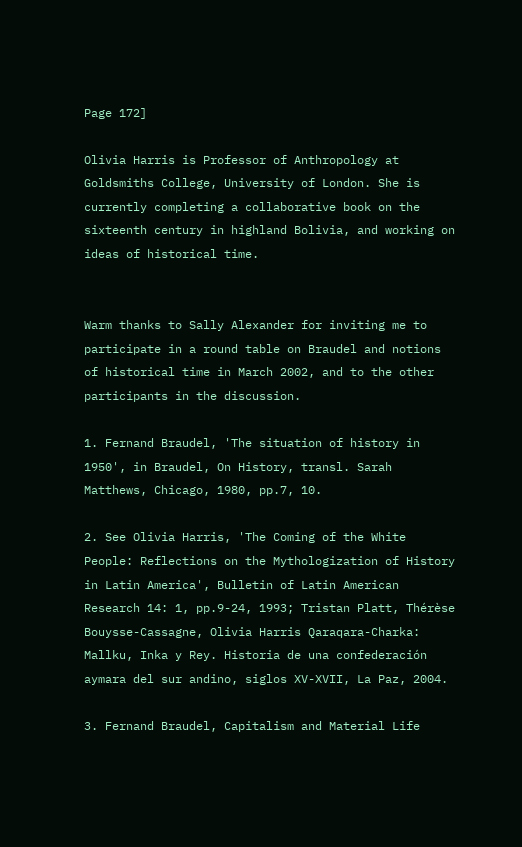Page 172]

Olivia Harris is Professor of Anthropology at Goldsmiths College, University of London. She is currently completing a collaborative book on the sixteenth century in highland Bolivia, and working on ideas of historical time.


Warm thanks to Sally Alexander for inviting me to participate in a round table on Braudel and notions of historical time in March 2002, and to the other participants in the discussion.

1. Fernand Braudel, 'The situation of history in 1950', in Braudel, On History, transl. Sarah Matthews, Chicago, 1980, pp.7, 10.

2. See Olivia Harris, 'The Coming of the White People: Reflections on the Mythologization of History in Latin America', Bulletin of Latin American Research 14: 1, pp.9-24, 1993; Tristan Platt, Thérèse Bouysse-Cassagne, Olivia Harris Qaraqara-Charka: Mallku, Inka y Rey. Historia de una confederación aymara del sur andino, siglos XV-XVII, La Paz, 2004.

3. Fernand Braudel, Capitalism and Material Life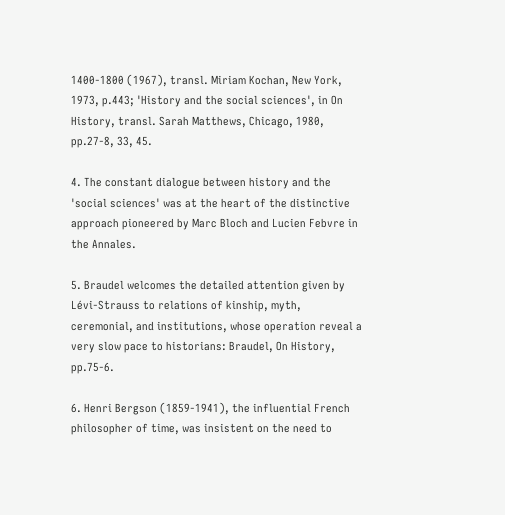1400-1800 (1967), transl. Miriam Kochan, New York, 1973, p.443; 'History and the social sciences', in On History, transl. Sarah Matthews, Chicago, 1980, pp.27-8, 33, 45.

4. The constant dialogue between history and the 'social sciences' was at the heart of the distinctive approach pioneered by Marc Bloch and Lucien Febvre in the Annales.

5. Braudel welcomes the detailed attention given by Lévi-Strauss to relations of kinship, myth, ceremonial, and institutions, whose operation reveal a very slow pace to historians: Braudel, On History, pp.75-6.

6. Henri Bergson (1859-1941), the influential French philosopher of time, was insistent on the need to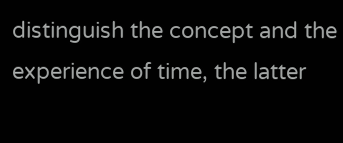distinguish the concept and the experience of time, the latter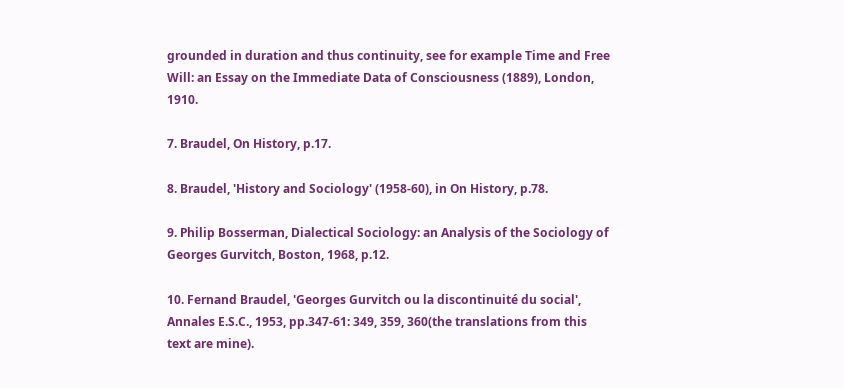grounded in duration and thus continuity, see for example Time and Free Will: an Essay on the Immediate Data of Consciousness (1889), London, 1910.

7. Braudel, On History, p.17.

8. Braudel, 'History and Sociology' (1958-60), in On History, p.78.

9. Philip Bosserman, Dialectical Sociology: an Analysis of the Sociology of Georges Gurvitch, Boston, 1968, p.12.

10. Fernand Braudel, 'Georges Gurvitch ou la discontinuité du social', Annales E.S.C., 1953, pp.347-61: 349, 359, 360(the translations from this text are mine).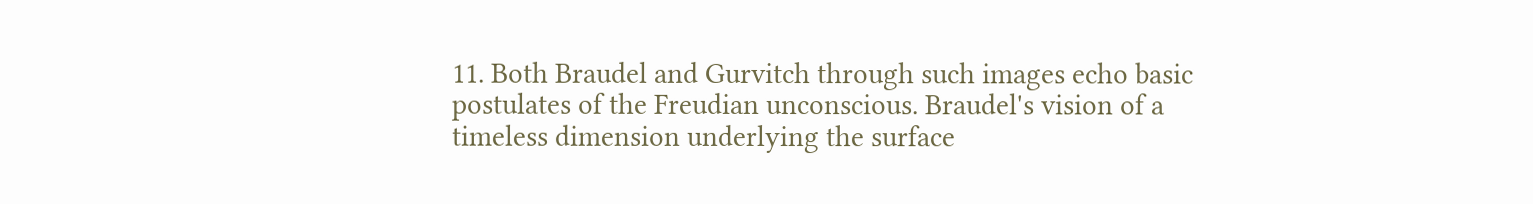11. Both Braudel and Gurvitch through such images echo basic postulates of the Freudian unconscious. Braudel's vision of a timeless dimension underlying the surface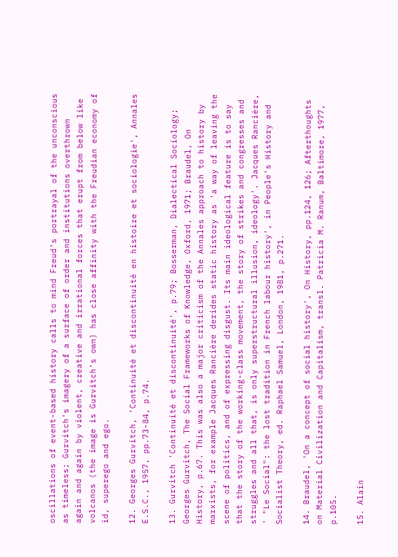oscillations of event-based history calls to mind Freud's portrayal of the unconscious as timeless; Gurvitch's imagery of a surface of order and institutions overthrown again and again by violent, creative and irrational forces that erupt from below like volcanos (the image is Gurvitch's own) has close affinity with the Freudian economy of id, superego and ego.

12. Georges Gurvitch, 'Continuité et discontinuité en histoire et sociologie', Annales E.S.C., 1957, pp.73-84, p.74.

13. Gurvitch 'Continuité et discontinuité', p.79; Bosserman, Dialectical Sociology; Georges Gurvitch, The Social Frameworks of Knowledge, Oxford, 1971; Braudel, On History, p.67. This was also a major criticism of the Annales approach to history by marxists, for example Jacques Rancière derides static history as 'a way of leaving the scene of politics, and of expressing disgust. Its main ideological feature is to say that the story of the working-class movement, the story of strikes and congresses and struggles and all that, is only superstructural illusion, ideology'. Jacques Rancière, ' "Le Social": the lost tradition in French labour history', in People's History and Socialist Theory, ed. Raphael Samuel, London, 1981, p.271.

14. Braudel, 'On a concept of social history', On History, pp.124, 126; Afterthoughts on Material Civilization and Capitalism, transl. Patricia M. Ranum, Baltimore, 1977, p.105.

15. Alain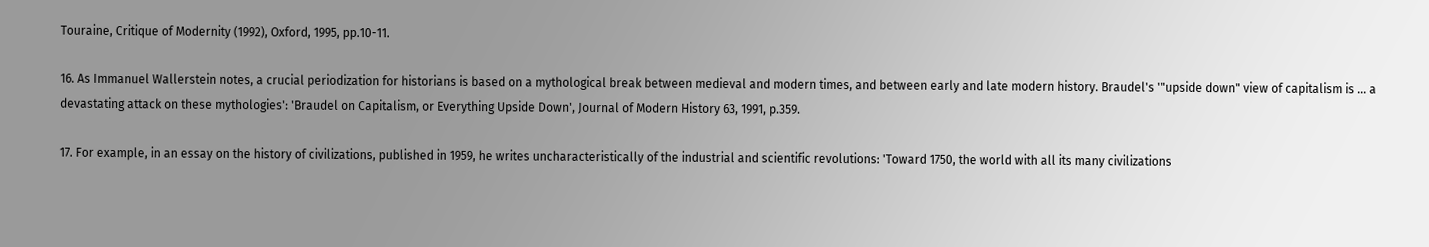Touraine, Critique of Modernity (1992), Oxford, 1995, pp.10-11.

16. As Immanuel Wallerstein notes, a crucial periodization for historians is based on a mythological break between medieval and modern times, and between early and late modern history. Braudel's '"upside down" view of capitalism is ... a devastating attack on these mythologies': 'Braudel on Capitalism, or Everything Upside Down', Journal of Modern History 63, 1991, p.359.

17. For example, in an essay on the history of civilizations, published in 1959, he writes uncharacteristically of the industrial and scientific revolutions: 'Toward 1750, the world with all its many civilizations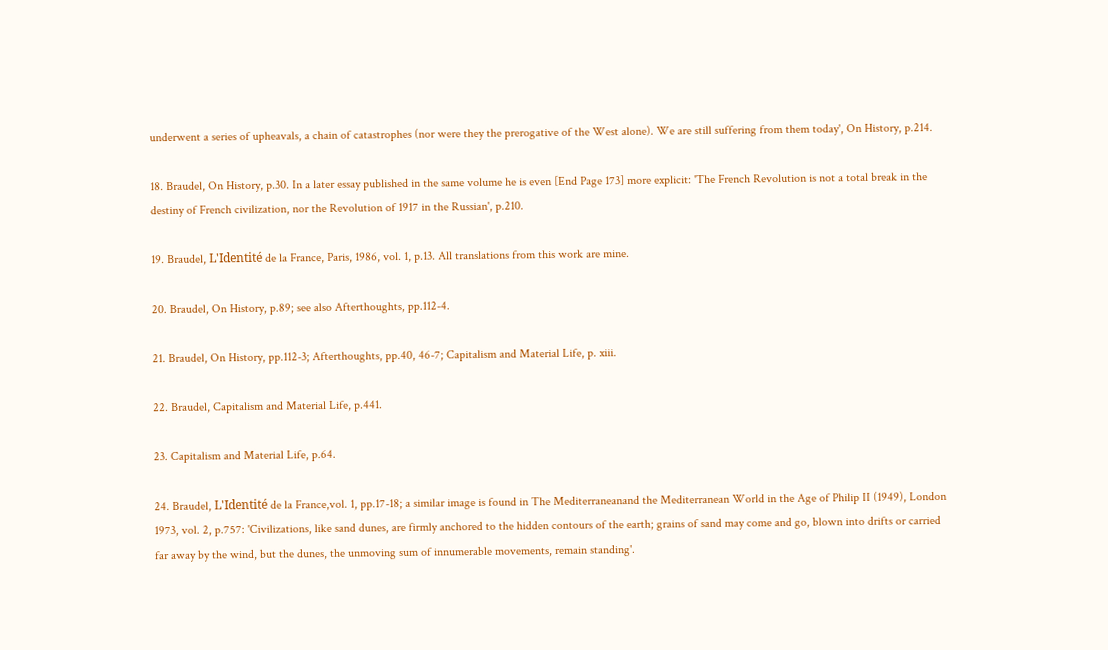underwent a series of upheavals, a chain of catastrophes (nor were they the prerogative of the West alone). We are still suffering from them today', On History, p.214.

18. Braudel, On History, p.30. In a later essay published in the same volume he is even [End Page 173] more explicit: 'The French Revolution is not a total break in the destiny of French civilization, nor the Revolution of 1917 in the Russian', p.210.

19. Braudel, L'Identité de la France, Paris, 1986, vol. 1, p.13. All translations from this work are mine.

20. Braudel, On History, p.89; see also Afterthoughts, pp.112-4.

21. Braudel, On History, pp.112-3; Afterthoughts, pp.40, 46-7; Capitalism and Material Life, p. xiii.

22. Braudel, Capitalism and Material Life, p.441.

23. Capitalism and Material Life, p.64.

24. Braudel, L'Identité de la France,vol. 1, pp.17-18; a similar image is found in The Mediterraneanand the Mediterranean World in the Age of Philip II (1949), London 1973, vol. 2, p.757: 'Civilizations, like sand dunes, are firmly anchored to the hidden contours of the earth; grains of sand may come and go, blown into drifts or carried far away by the wind, but the dunes, the unmoving sum of innumerable movements, remain standing'.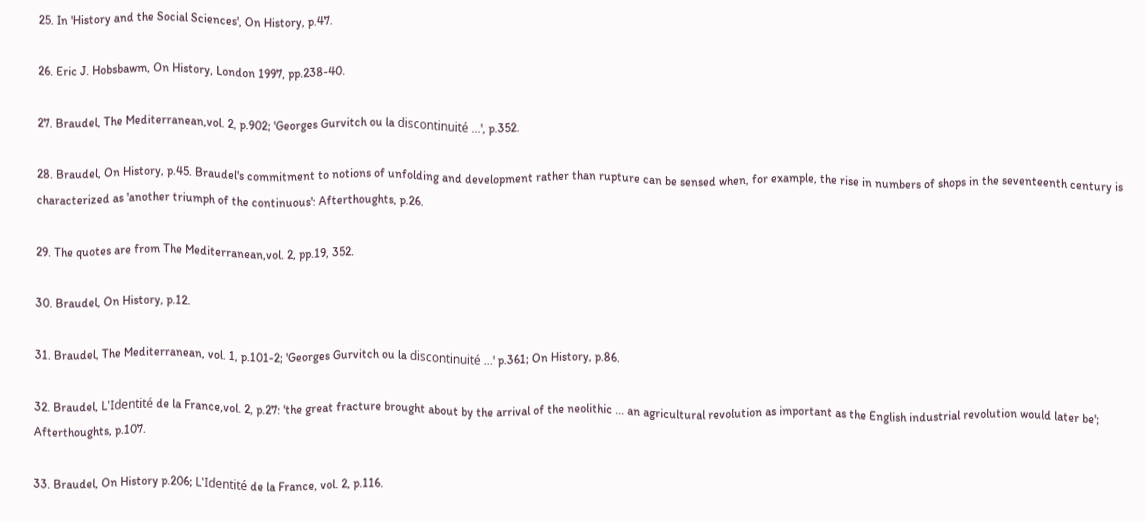25. In 'History and the Social Sciences', On History, p.47.

26. Eric J. Hobsbawm, On History, London 1997, pp.238-40.

27. Braudel, The Mediterranean,vol. 2, p.902; 'Georges Gurvitch ou la discontinuité ...', p.352.

28. Braudel, On History, p.45. Braudel's commitment to notions of unfolding and development rather than rupture can be sensed when, for example, the rise in numbers of shops in the seventeenth century is characterized as 'another triumph of the continuous': Afterthoughts, p.26.

29. The quotes are from The Mediterranean,vol. 2, pp.19, 352.

30. Braudel, On History, p.12.

31. Braudel, The Mediterranean, vol. 1, p.101-2; 'Georges Gurvitch ou la discontinuité ...' p.361; On History, p.86.

32. Braudel, L'Identité de la France,vol. 2, p.27: 'the great fracture brought about by the arrival of the neolithic ... an agricultural revolution as important as the English industrial revolution would later be'; Afterthoughts, p.107.

33. Braudel, On History p.206; L'Identité de la France, vol. 2, p.116.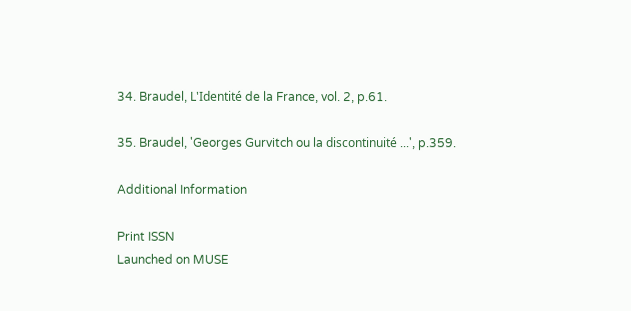34. Braudel, L'Identité de la France, vol. 2, p.61.

35. Braudel, 'Georges Gurvitch ou la discontinuité ...', p.359.

Additional Information

Print ISSN
Launched on MUSE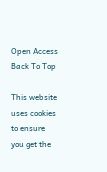Open Access
Back To Top

This website uses cookies to ensure you get the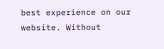best experience on our website. Without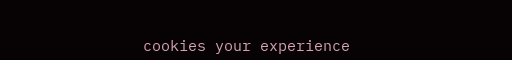cookies your experience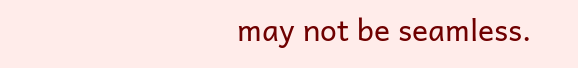may not be seamless.